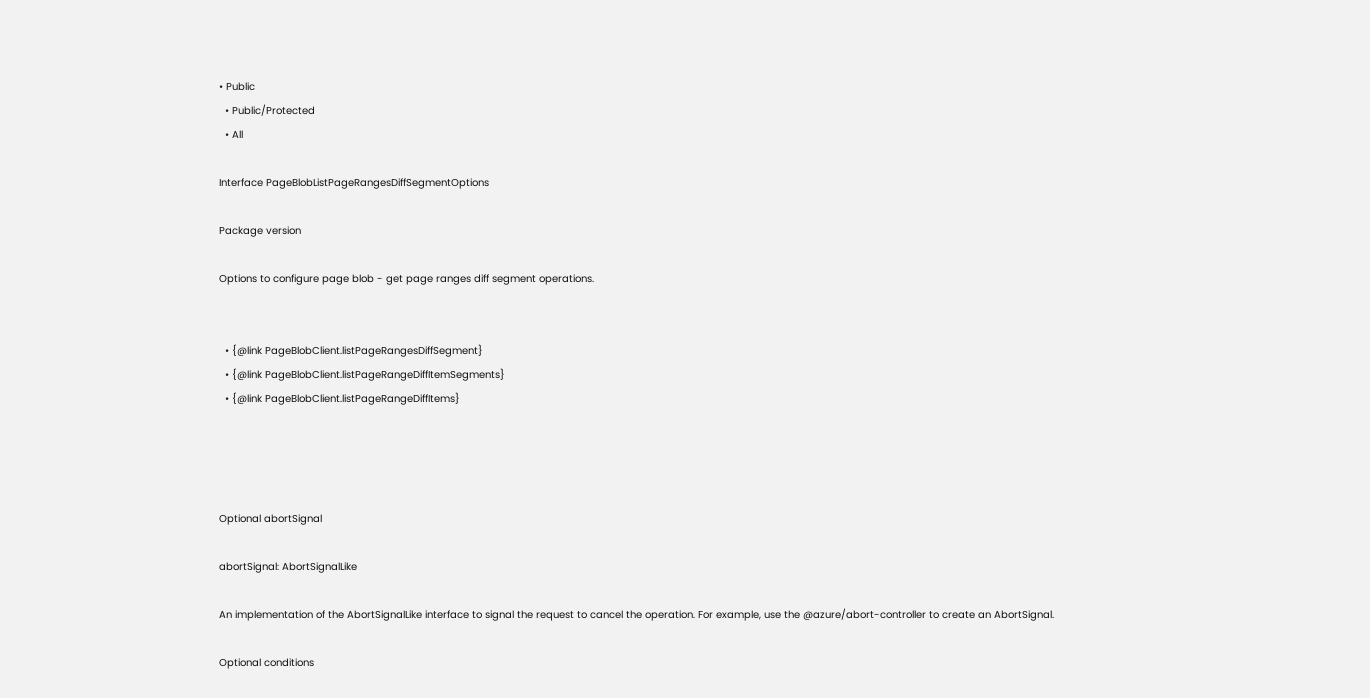• Public
  • Public/Protected
  • All

Interface PageBlobListPageRangesDiffSegmentOptions

Package version

Options to configure page blob - get page ranges diff segment operations.


  • {@link PageBlobClient.listPageRangesDiffSegment}
  • {@link PageBlobClient.listPageRangeDiffItemSegments}
  • {@link PageBlobClient.listPageRangeDiffItems}




Optional abortSignal

abortSignal: AbortSignalLike

An implementation of the AbortSignalLike interface to signal the request to cancel the operation. For example, use the @azure/abort-controller to create an AbortSignal.

Optional conditions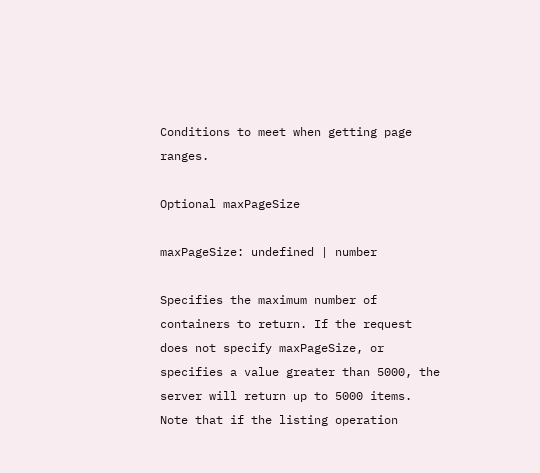Conditions to meet when getting page ranges.

Optional maxPageSize

maxPageSize: undefined | number

Specifies the maximum number of containers to return. If the request does not specify maxPageSize, or specifies a value greater than 5000, the server will return up to 5000 items. Note that if the listing operation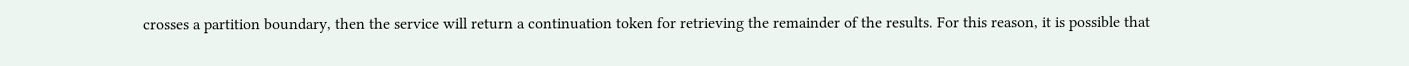crosses a partition boundary, then the service will return a continuation token for retrieving the remainder of the results. For this reason, it is possible that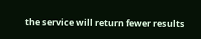the service will return fewer results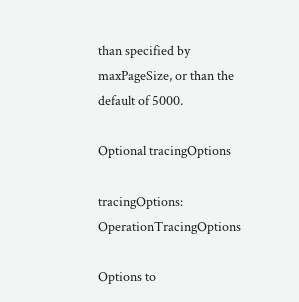than specified by maxPageSize, or than the default of 5000.

Optional tracingOptions

tracingOptions: OperationTracingOptions

Options to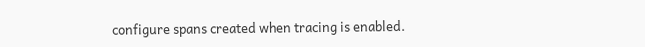configure spans created when tracing is enabled.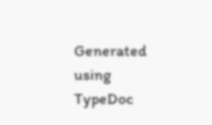Generated using TypeDoc